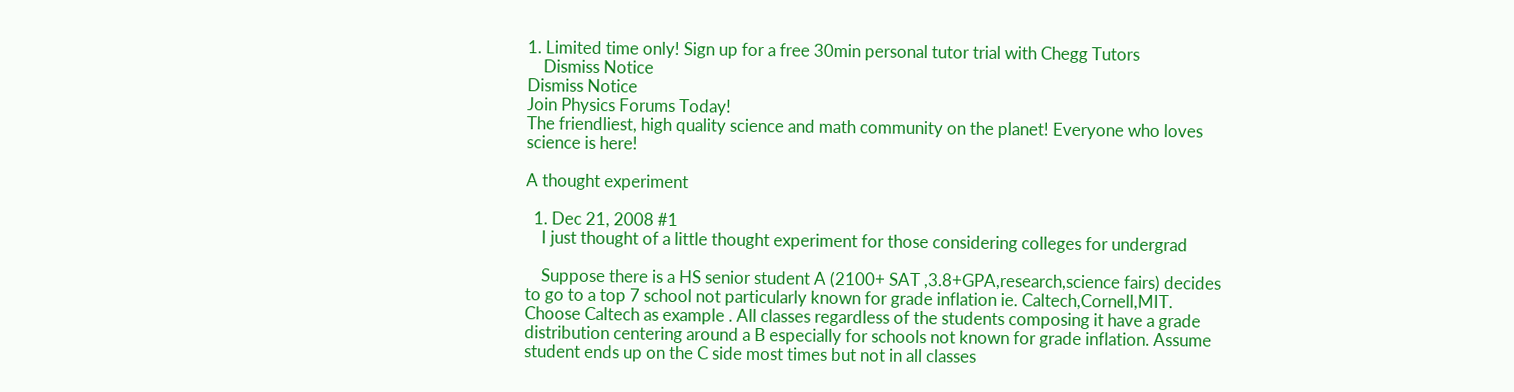1. Limited time only! Sign up for a free 30min personal tutor trial with Chegg Tutors
    Dismiss Notice
Dismiss Notice
Join Physics Forums Today!
The friendliest, high quality science and math community on the planet! Everyone who loves science is here!

A thought experiment

  1. Dec 21, 2008 #1
    I just thought of a little thought experiment for those considering colleges for undergrad

    Suppose there is a HS senior student A (2100+ SAT ,3.8+GPA,research,science fairs) decides to go to a top 7 school not particularly known for grade inflation ie. Caltech,Cornell,MIT. Choose Caltech as example . All classes regardless of the students composing it have a grade distribution centering around a B especially for schools not known for grade inflation. Assume student ends up on the C side most times but not in all classes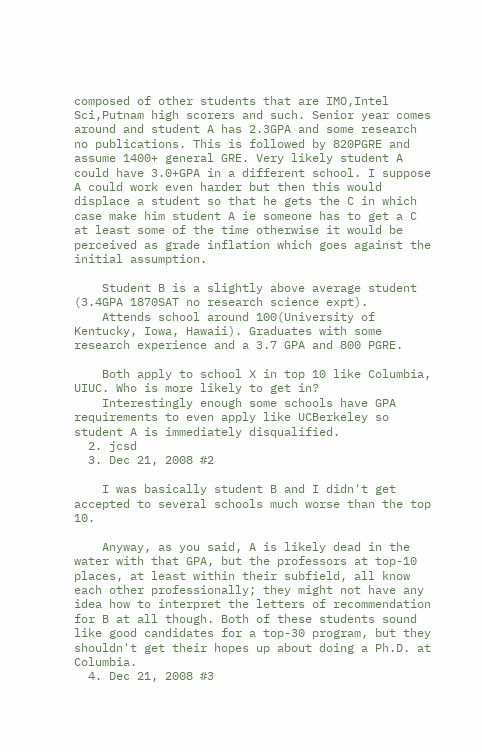composed of other students that are IMO,Intel Sci,Putnam high scorers and such. Senior year comes around and student A has 2.3GPA and some research no publications. This is followed by 820PGRE and assume 1400+ general GRE. Very likely student A could have 3.0+GPA in a different school. I suppose A could work even harder but then this would displace a student so that he gets the C in which case make him student A ie someone has to get a C at least some of the time otherwise it would be perceived as grade inflation which goes against the initial assumption.

    Student B is a slightly above average student (3.4GPA 1870SAT no research science expt).
    Attends school around 100(University of Kentucky, Iowa, Hawaii). Graduates with some research experience and a 3.7 GPA and 800 PGRE.

    Both apply to school X in top 10 like Columbia, UIUC. Who is more likely to get in?
    Interestingly enough some schools have GPA requirements to even apply like UCBerkeley so student A is immediately disqualified.
  2. jcsd
  3. Dec 21, 2008 #2

    I was basically student B and I didn't get accepted to several schools much worse than the top 10.

    Anyway, as you said, A is likely dead in the water with that GPA, but the professors at top-10 places, at least within their subfield, all know each other professionally; they might not have any idea how to interpret the letters of recommendation for B at all though. Both of these students sound like good candidates for a top-30 program, but they shouldn't get their hopes up about doing a Ph.D. at Columbia.
  4. Dec 21, 2008 #3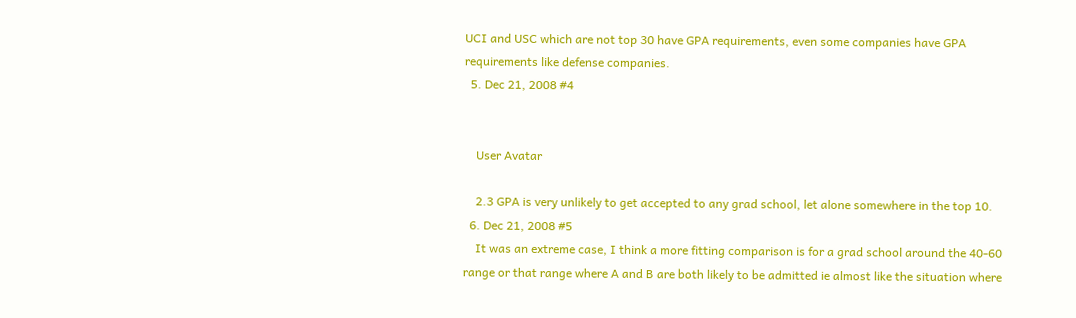UCI and USC which are not top 30 have GPA requirements, even some companies have GPA requirements like defense companies.
  5. Dec 21, 2008 #4


    User Avatar

    2.3 GPA is very unlikely to get accepted to any grad school, let alone somewhere in the top 10.
  6. Dec 21, 2008 #5
    It was an extreme case, I think a more fitting comparison is for a grad school around the 40-60 range or that range where A and B are both likely to be admitted ie almost like the situation where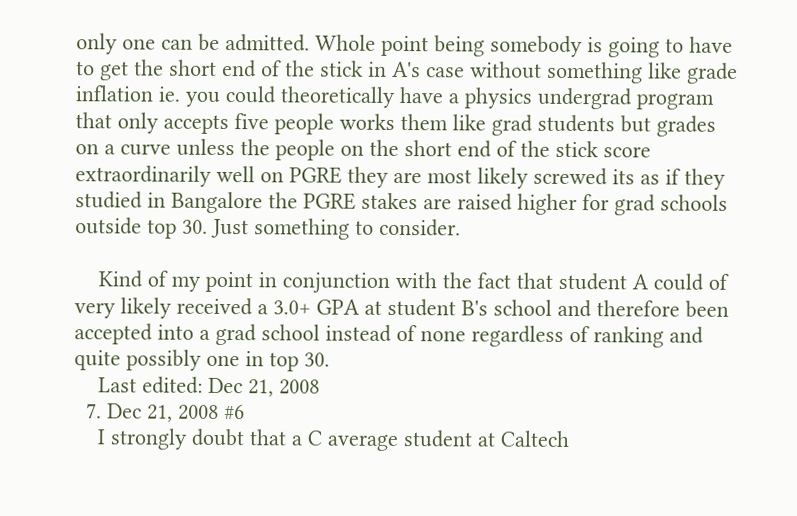only one can be admitted. Whole point being somebody is going to have to get the short end of the stick in A's case without something like grade inflation ie. you could theoretically have a physics undergrad program that only accepts five people works them like grad students but grades on a curve unless the people on the short end of the stick score extraordinarily well on PGRE they are most likely screwed its as if they studied in Bangalore the PGRE stakes are raised higher for grad schools outside top 30. Just something to consider.

    Kind of my point in conjunction with the fact that student A could of very likely received a 3.0+ GPA at student B's school and therefore been accepted into a grad school instead of none regardless of ranking and quite possibly one in top 30.
    Last edited: Dec 21, 2008
  7. Dec 21, 2008 #6
    I strongly doubt that a C average student at Caltech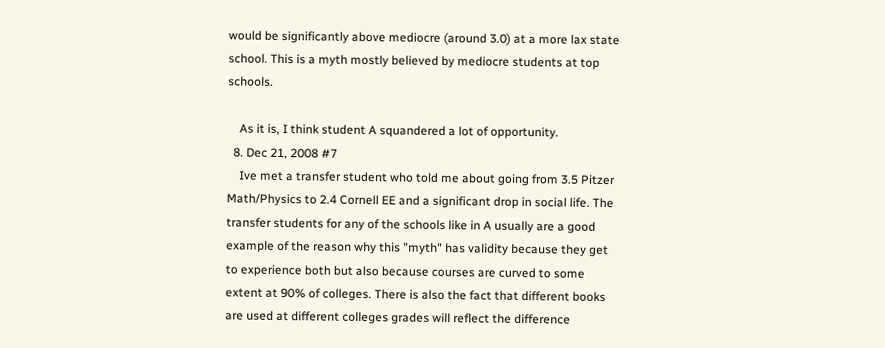would be significantly above mediocre (around 3.0) at a more lax state school. This is a myth mostly believed by mediocre students at top schools.

    As it is, I think student A squandered a lot of opportunity.
  8. Dec 21, 2008 #7
    Ive met a transfer student who told me about going from 3.5 Pitzer Math/Physics to 2.4 Cornell EE and a significant drop in social life. The transfer students for any of the schools like in A usually are a good example of the reason why this "myth" has validity because they get to experience both but also because courses are curved to some extent at 90% of colleges. There is also the fact that different books are used at different colleges grades will reflect the difference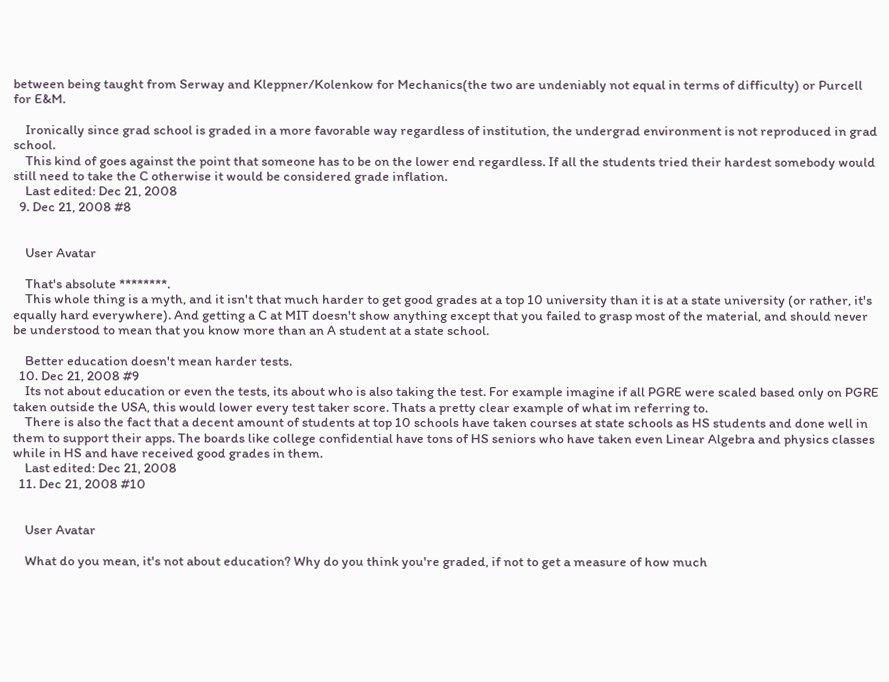between being taught from Serway and Kleppner/Kolenkow for Mechanics(the two are undeniably not equal in terms of difficulty) or Purcell for E&M.

    Ironically since grad school is graded in a more favorable way regardless of institution, the undergrad environment is not reproduced in grad school.
    This kind of goes against the point that someone has to be on the lower end regardless. If all the students tried their hardest somebody would still need to take the C otherwise it would be considered grade inflation.
    Last edited: Dec 21, 2008
  9. Dec 21, 2008 #8


    User Avatar

    That's absolute ********.
    This whole thing is a myth, and it isn't that much harder to get good grades at a top 10 university than it is at a state university (or rather, it's equally hard everywhere). And getting a C at MIT doesn't show anything except that you failed to grasp most of the material, and should never be understood to mean that you know more than an A student at a state school.

    Better education doesn't mean harder tests.
  10. Dec 21, 2008 #9
    Its not about education or even the tests, its about who is also taking the test. For example imagine if all PGRE were scaled based only on PGRE taken outside the USA, this would lower every test taker score. Thats a pretty clear example of what im referring to.
    There is also the fact that a decent amount of students at top 10 schools have taken courses at state schools as HS students and done well in them to support their apps. The boards like college confidential have tons of HS seniors who have taken even Linear Algebra and physics classes while in HS and have received good grades in them.
    Last edited: Dec 21, 2008
  11. Dec 21, 2008 #10


    User Avatar

    What do you mean, it's not about education? Why do you think you're graded, if not to get a measure of how much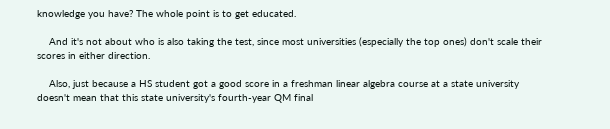knowledge you have? The whole point is to get educated.

    And it's not about who is also taking the test, since most universities (especially the top ones) don't scale their scores in either direction.

    Also, just because a HS student got a good score in a freshman linear algebra course at a state university doesn't mean that this state university's fourth-year QM final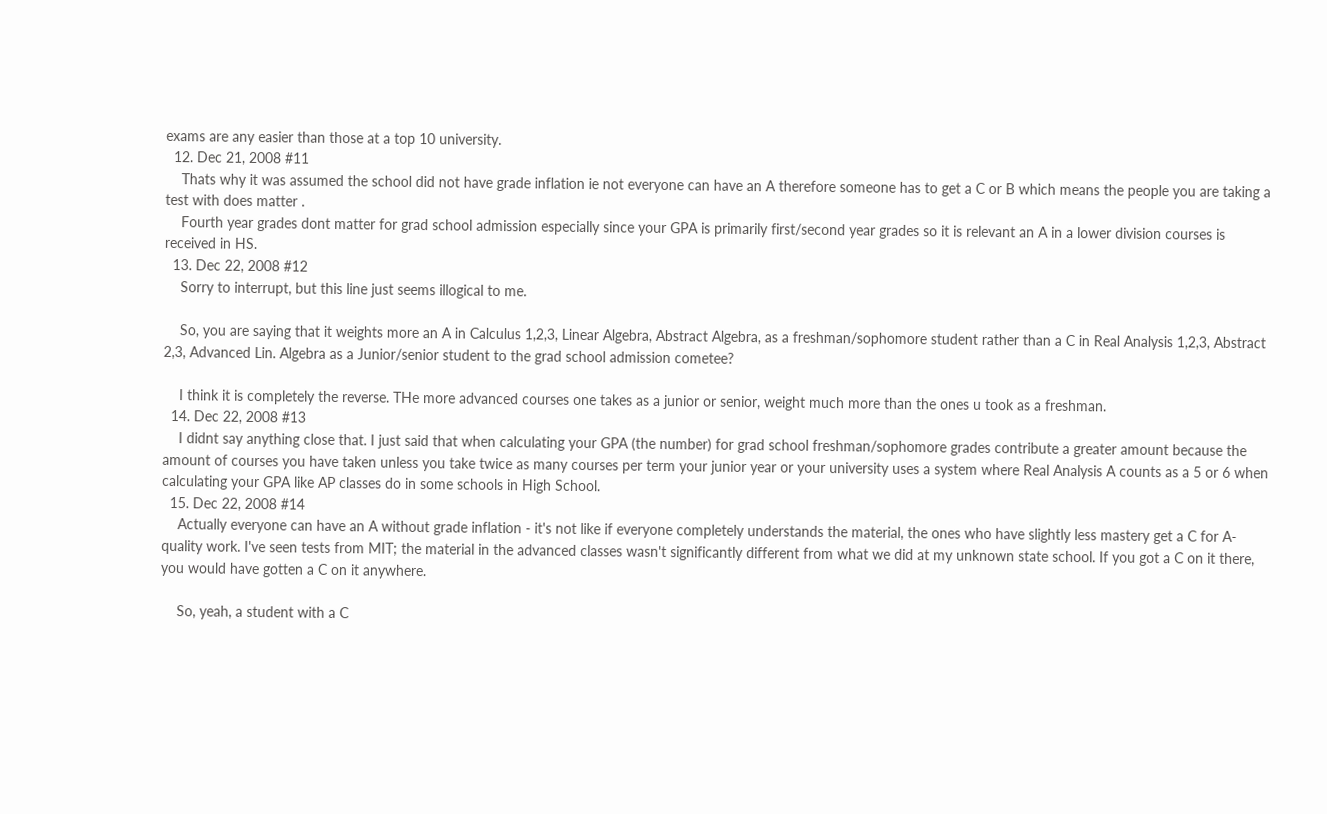exams are any easier than those at a top 10 university.
  12. Dec 21, 2008 #11
    Thats why it was assumed the school did not have grade inflation ie not everyone can have an A therefore someone has to get a C or B which means the people you are taking a test with does matter .
    Fourth year grades dont matter for grad school admission especially since your GPA is primarily first/second year grades so it is relevant an A in a lower division courses is received in HS.
  13. Dec 22, 2008 #12
    Sorry to interrupt, but this line just seems illogical to me.

    So, you are saying that it weights more an A in Calculus 1,2,3, Linear Algebra, Abstract Algebra, as a freshman/sophomore student rather than a C in Real Analysis 1,2,3, Abstract 2,3, Advanced Lin. Algebra as a Junior/senior student to the grad school admission cometee?

    I think it is completely the reverse. THe more advanced courses one takes as a junior or senior, weight much more than the ones u took as a freshman.
  14. Dec 22, 2008 #13
    I didnt say anything close that. I just said that when calculating your GPA (the number) for grad school freshman/sophomore grades contribute a greater amount because the amount of courses you have taken unless you take twice as many courses per term your junior year or your university uses a system where Real Analysis A counts as a 5 or 6 when calculating your GPA like AP classes do in some schools in High School.
  15. Dec 22, 2008 #14
    Actually everyone can have an A without grade inflation - it's not like if everyone completely understands the material, the ones who have slightly less mastery get a C for A-quality work. I've seen tests from MIT; the material in the advanced classes wasn't significantly different from what we did at my unknown state school. If you got a C on it there, you would have gotten a C on it anywhere.

    So, yeah, a student with a C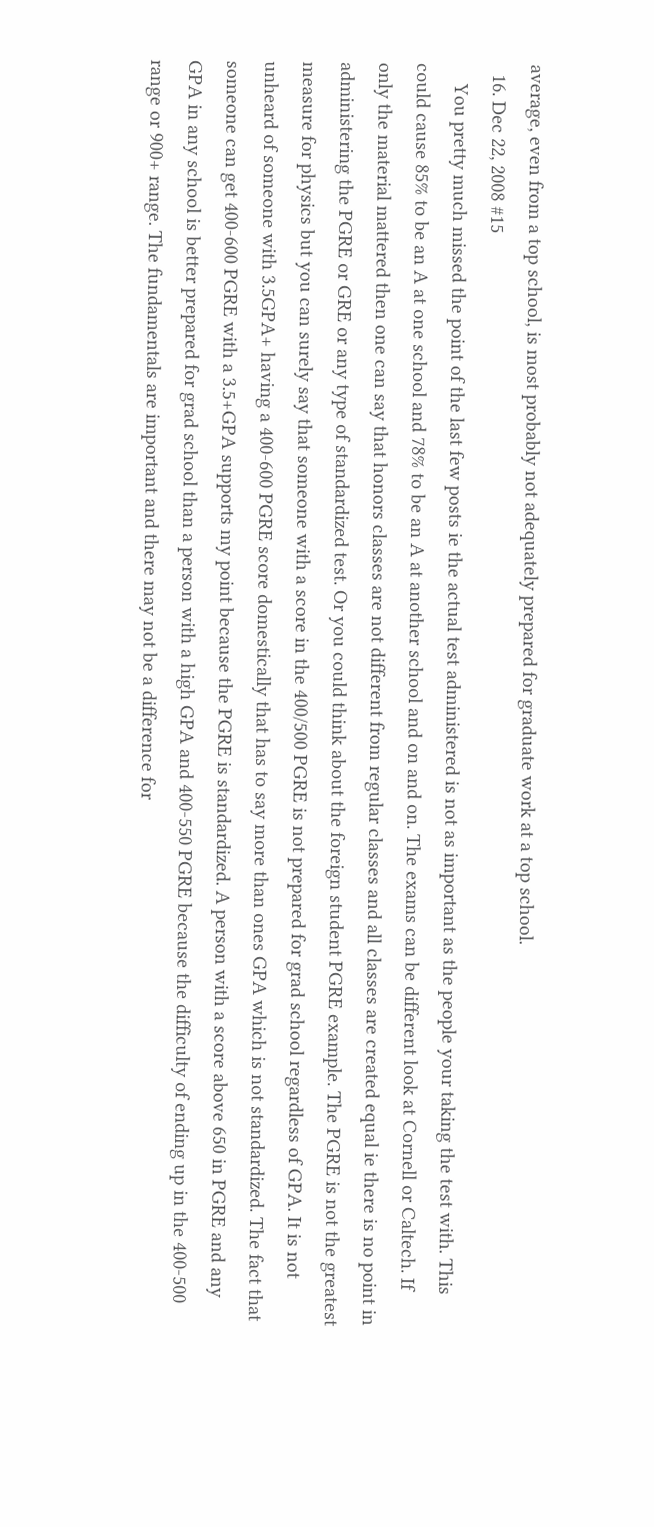average, even from a top school, is most probably not adequately prepared for graduate work at a top school.
  16. Dec 22, 2008 #15
    You pretty much missed the point of the last few posts ie the actual test administered is not as important as the people your taking the test with. This could cause 85% to be an A at one school and 78% to be an A at another school and on and on. The exams can be different look at Cornell or Caltech. If only the material mattered then one can say that honors classes are not different from regular classes and all classes are created equal ie there is no point in administering the PGRE or GRE or any type of standardized test. Or you could think about the foreign student PGRE example. The PGRE is not the greatest measure for physics but you can surely say that someone with a score in the 400/500 PGRE is not prepared for grad school regardless of GPA. It is not unheard of someone with 3.5GPA+ having a 400-600 PGRE score domestically that has to say more than ones GPA which is not standardized. The fact that someone can get 400-600 PGRE with a 3.5+GPA supports my point because the PGRE is standardized. A person with a score above 650 in PGRE and any GPA in any school is better prepared for grad school than a person with a high GPA and 400-550 PGRE because the difficulty of ending up in the 400-500 range or 900+ range. The fundamentals are important and there may not be a difference for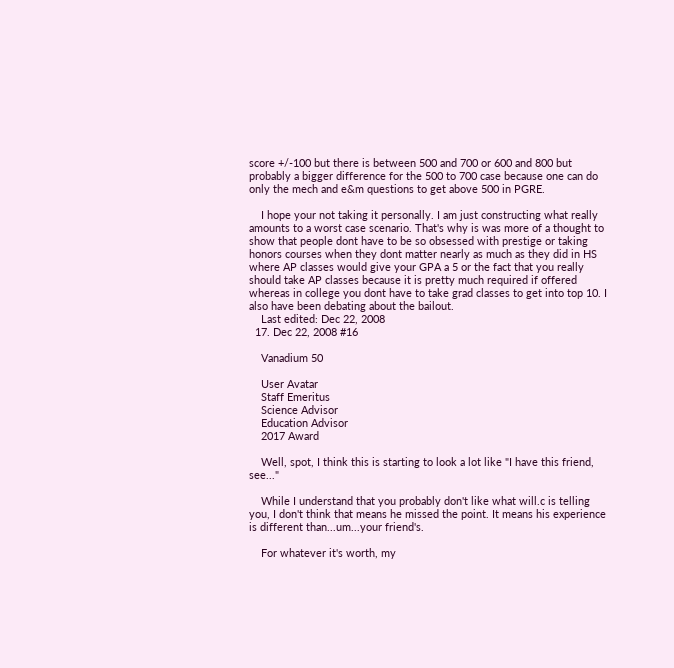score +/-100 but there is between 500 and 700 or 600 and 800 but probably a bigger difference for the 500 to 700 case because one can do only the mech and e&m questions to get above 500 in PGRE.

    I hope your not taking it personally. I am just constructing what really amounts to a worst case scenario. That's why is was more of a thought to show that people dont have to be so obsessed with prestige or taking honors courses when they dont matter nearly as much as they did in HS where AP classes would give your GPA a 5 or the fact that you really should take AP classes because it is pretty much required if offered whereas in college you dont have to take grad classes to get into top 10. I also have been debating about the bailout.
    Last edited: Dec 22, 2008
  17. Dec 22, 2008 #16

    Vanadium 50

    User Avatar
    Staff Emeritus
    Science Advisor
    Education Advisor
    2017 Award

    Well, spot, I think this is starting to look a lot like "I have this friend, see..."

    While I understand that you probably don't like what will.c is telling you, I don't think that means he missed the point. It means his experience is different than...um...your friend's.

    For whatever it's worth, my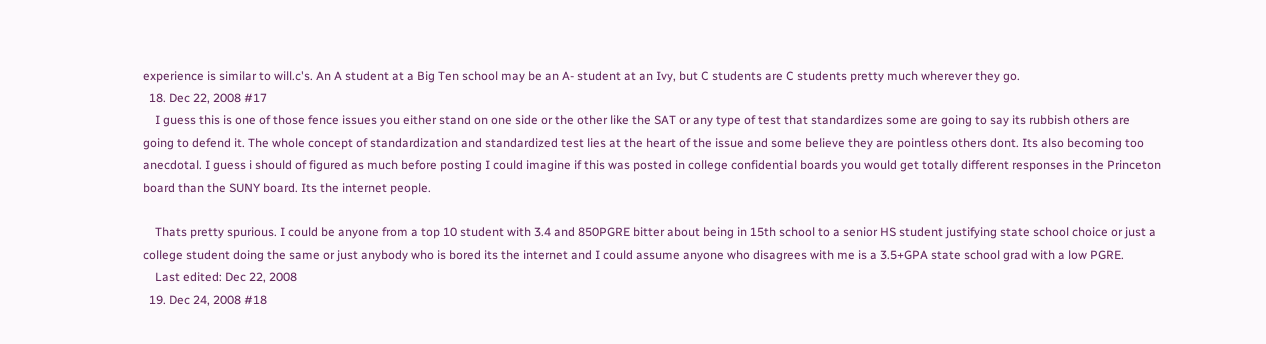experience is similar to will.c's. An A student at a Big Ten school may be an A- student at an Ivy, but C students are C students pretty much wherever they go.
  18. Dec 22, 2008 #17
    I guess this is one of those fence issues you either stand on one side or the other like the SAT or any type of test that standardizes some are going to say its rubbish others are going to defend it. The whole concept of standardization and standardized test lies at the heart of the issue and some believe they are pointless others dont. Its also becoming too anecdotal. I guess i should of figured as much before posting I could imagine if this was posted in college confidential boards you would get totally different responses in the Princeton board than the SUNY board. Its the internet people.

    Thats pretty spurious. I could be anyone from a top 10 student with 3.4 and 850PGRE bitter about being in 15th school to a senior HS student justifying state school choice or just a college student doing the same or just anybody who is bored its the internet and I could assume anyone who disagrees with me is a 3.5+GPA state school grad with a low PGRE.
    Last edited: Dec 22, 2008
  19. Dec 24, 2008 #18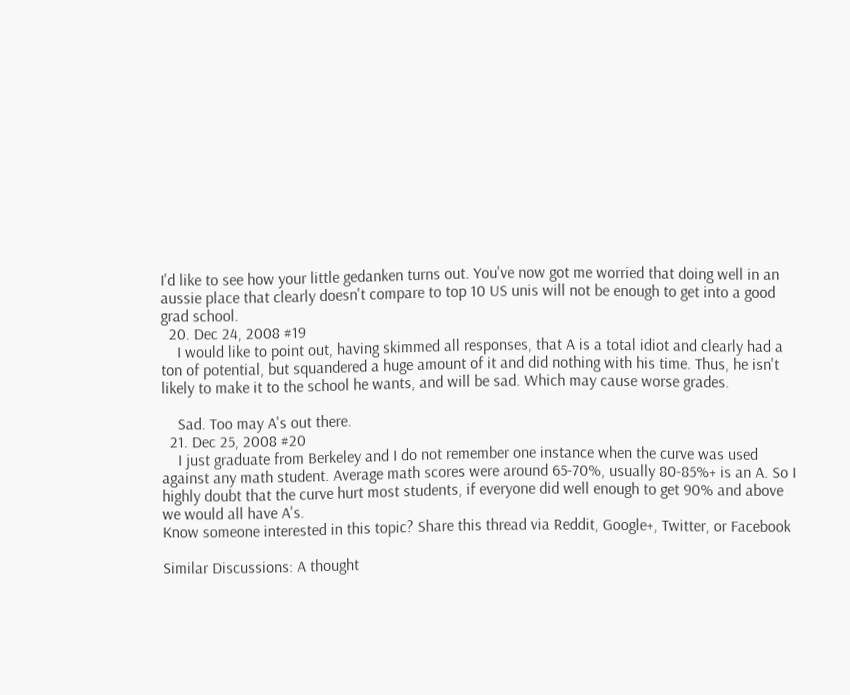I'd like to see how your little gedanken turns out. You've now got me worried that doing well in an aussie place that clearly doesn't compare to top 10 US unis will not be enough to get into a good grad school.
  20. Dec 24, 2008 #19
    I would like to point out, having skimmed all responses, that A is a total idiot and clearly had a ton of potential, but squandered a huge amount of it and did nothing with his time. Thus, he isn't likely to make it to the school he wants, and will be sad. Which may cause worse grades.

    Sad. Too may A's out there.
  21. Dec 25, 2008 #20
    I just graduate from Berkeley and I do not remember one instance when the curve was used against any math student. Average math scores were around 65-70%, usually 80-85%+ is an A. So I highly doubt that the curve hurt most students, if everyone did well enough to get 90% and above we would all have A's.
Know someone interested in this topic? Share this thread via Reddit, Google+, Twitter, or Facebook

Similar Discussions: A thought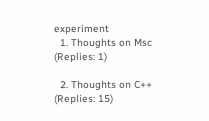experiment
  1. Thoughts on Msc (Replies: 1)

  2. Thoughts on C++ (Replies: 15)